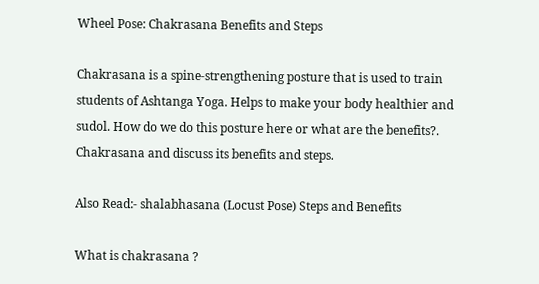Wheel Pose: Chakrasana Benefits and Steps

Chakrasana is a spine-strengthening posture that is used to train students of Ashtanga Yoga. Helps to make your body healthier and sudol. How do we do this posture here or what are the benefits?. Chakrasana and discuss its benefits and steps.

Also Read:- shalabhasana (Locust Pose) Steps and Benefits

What is chakrasana ?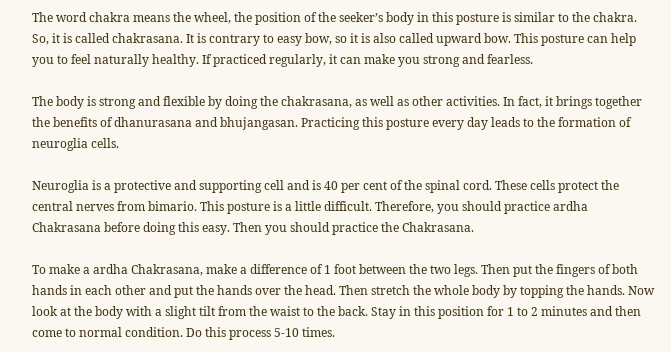The word chakra means the wheel, the position of the seeker’s body in this posture is similar to the chakra. So, it is called chakrasana. It is contrary to easy bow, so it is also called upward bow. This posture can help you to feel naturally healthy. If practiced regularly, it can make you strong and fearless.

The body is strong and flexible by doing the chakrasana, as well as other activities. In fact, it brings together the benefits of dhanurasana and bhujangasan. Practicing this posture every day leads to the formation of neuroglia cells.

Neuroglia is a protective and supporting cell and is 40 per cent of the spinal cord. These cells protect the central nerves from bimario. This posture is a little difficult. Therefore, you should practice ardha Chakrasana before doing this easy. Then you should practice the Chakrasana.

To make a ardha Chakrasana, make a difference of 1 foot between the two legs. Then put the fingers of both hands in each other and put the hands over the head. Then stretch the whole body by topping the hands. Now look at the body with a slight tilt from the waist to the back. Stay in this position for 1 to 2 minutes and then come to normal condition. Do this process 5-10 times.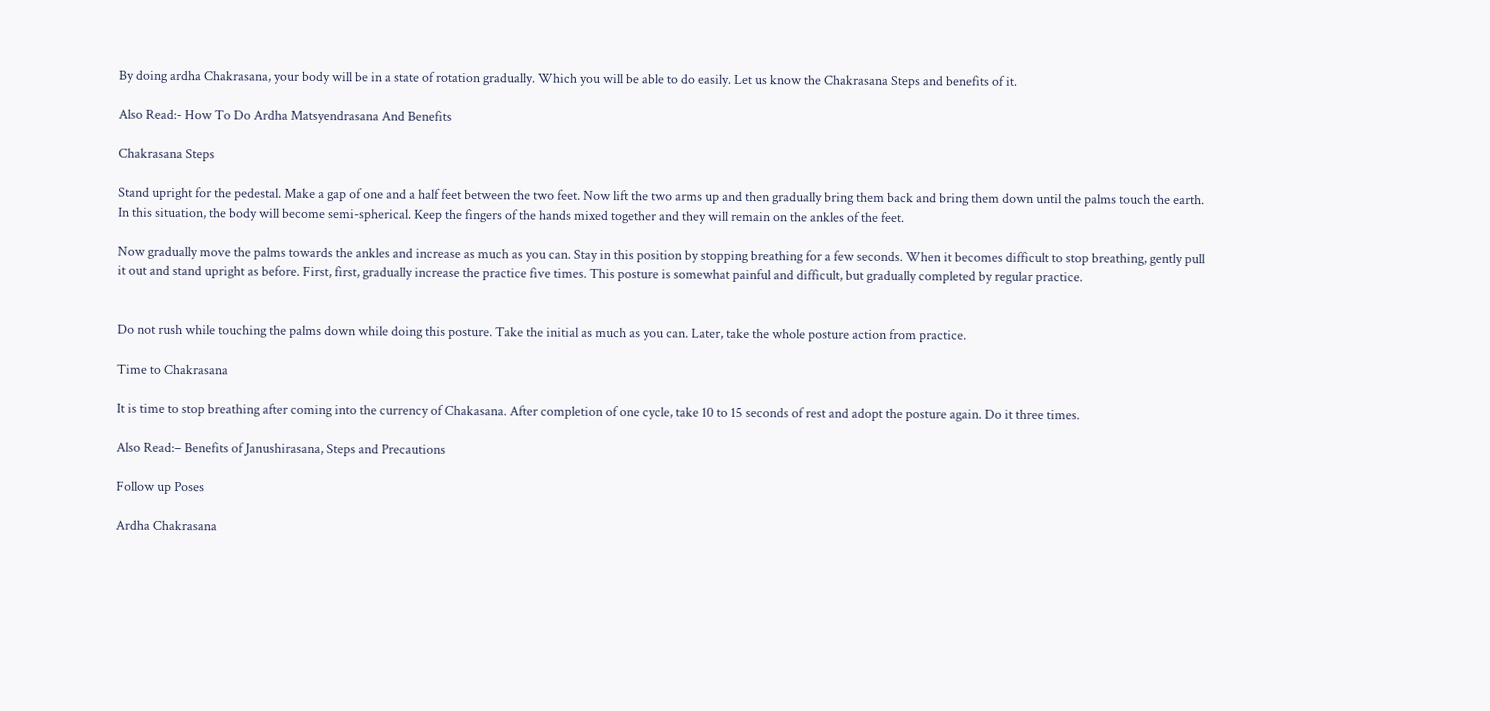By doing ardha Chakrasana, your body will be in a state of rotation gradually. Which you will be able to do easily. Let us know the Chakrasana Steps and benefits of it.

Also Read:- How To Do Ardha Matsyendrasana And Benefits

Chakrasana Steps

Stand upright for the pedestal. Make a gap of one and a half feet between the two feet. Now lift the two arms up and then gradually bring them back and bring them down until the palms touch the earth. In this situation, the body will become semi-spherical. Keep the fingers of the hands mixed together and they will remain on the ankles of the feet.

Now gradually move the palms towards the ankles and increase as much as you can. Stay in this position by stopping breathing for a few seconds. When it becomes difficult to stop breathing, gently pull it out and stand upright as before. First, first, gradually increase the practice five times. This posture is somewhat painful and difficult, but gradually completed by regular practice.


Do not rush while touching the palms down while doing this posture. Take the initial as much as you can. Later, take the whole posture action from practice.

Time to Chakrasana

It is time to stop breathing after coming into the currency of Chakasana. After completion of one cycle, take 10 to 15 seconds of rest and adopt the posture again. Do it three times.

Also Read:– Benefits of Janushirasana, Steps and Precautions

Follow up Poses

Ardha Chakrasana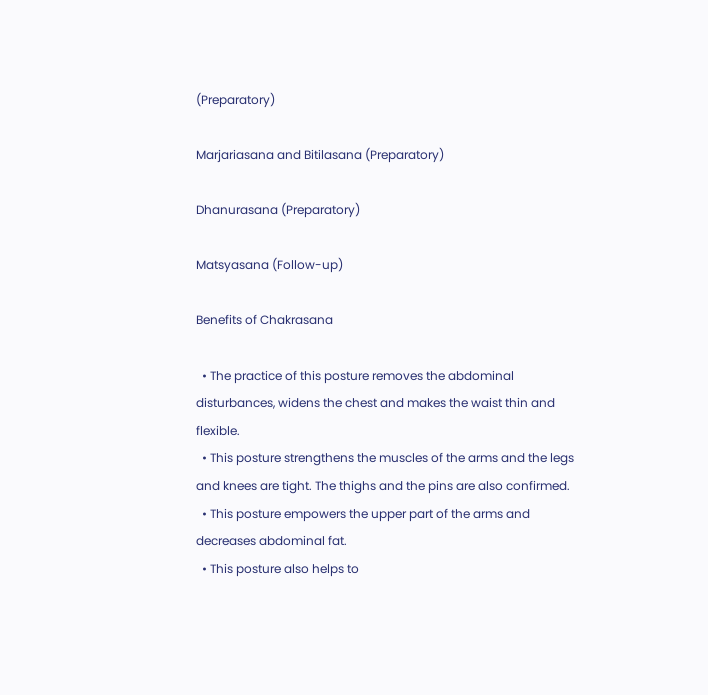(Preparatory)

Marjariasana and Bitilasana (Preparatory)

Dhanurasana (Preparatory)

Matsyasana (Follow-up)

Benefits of Chakrasana

  • The practice of this posture removes the abdominal disturbances, widens the chest and makes the waist thin and flexible.
  • This posture strengthens the muscles of the arms and the legs and knees are tight. The thighs and the pins are also confirmed.
  • This posture empowers the upper part of the arms and decreases abdominal fat.
  • This posture also helps to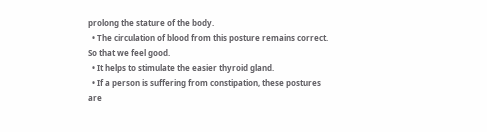prolong the stature of the body.
  • The circulation of blood from this posture remains correct. So that we feel good.
  • It helps to stimulate the easier thyroid gland.
  • If a person is suffering from constipation, these postures are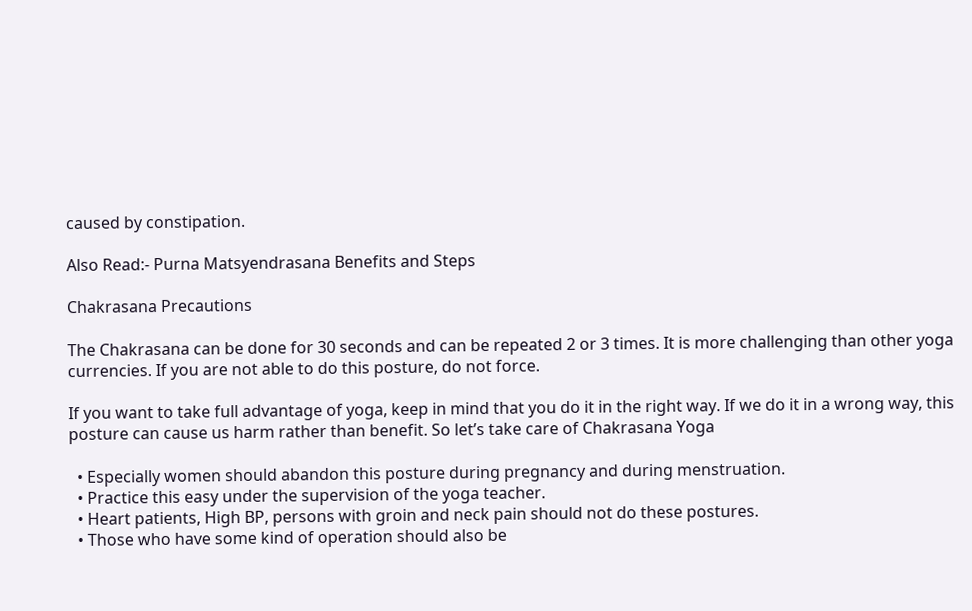caused by constipation.

Also Read:- Purna Matsyendrasana Benefits and Steps

Chakrasana Precautions

The Chakrasana can be done for 30 seconds and can be repeated 2 or 3 times. It is more challenging than other yoga currencies. If you are not able to do this posture, do not force.

If you want to take full advantage of yoga, keep in mind that you do it in the right way. If we do it in a wrong way, this posture can cause us harm rather than benefit. So let’s take care of Chakrasana Yoga

  • Especially women should abandon this posture during pregnancy and during menstruation.
  • Practice this easy under the supervision of the yoga teacher.
  • Heart patients, High BP, persons with groin and neck pain should not do these postures.
  • Those who have some kind of operation should also be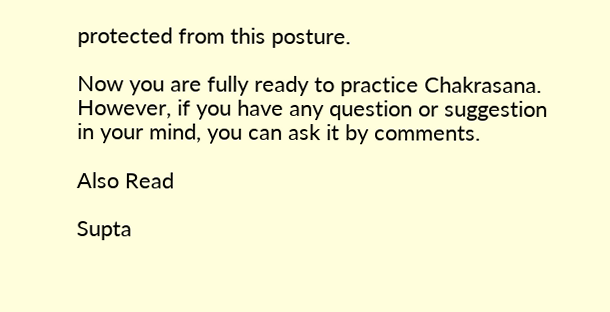protected from this posture.

Now you are fully ready to practice Chakrasana. However, if you have any question or suggestion in your mind, you can ask it by comments.

Also Read

Supta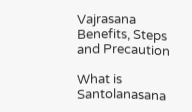Vajrasana Benefits, Steps and Precaution

What is Santolanasana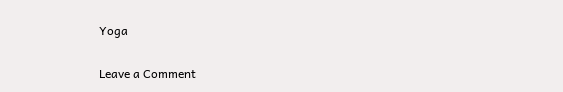Yoga

Leave a Comment